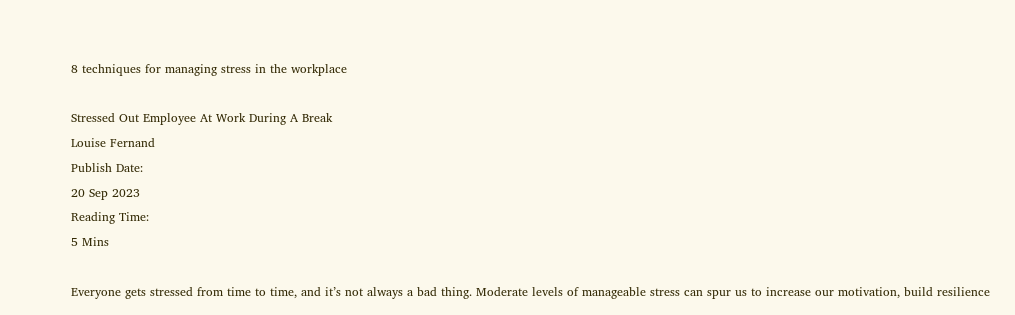8 techniques for managing stress in the workplace

Stressed Out Employee At Work During A Break
Louise Fernand
Publish Date:
20 Sep 2023
Reading Time:
5 Mins

Everyone gets stressed from time to time, and it’s not always a bad thing. Moderate levels of manageable stress can spur us to increase our motivation, build resilience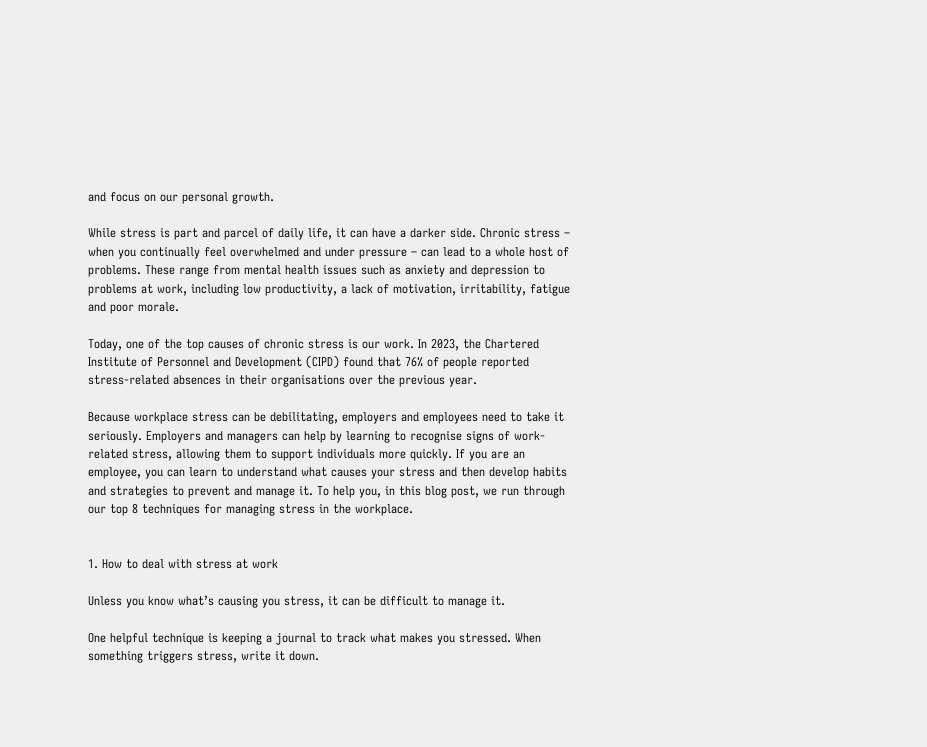and focus on our personal growth.

While stress is part and parcel of daily life, it can have a darker side. Chronic stress – when you continually feel overwhelmed and under pressure – can lead to a whole host of problems. These range from mental health issues such as anxiety and depression to problems at work, including low productivity, a lack of motivation, irritability, fatigue and poor morale.

Today, one of the top causes of chronic stress is our work. In 2023, the Chartered Institute of Personnel and Development (CIPD) found that 76% of people reported stress-related absences in their organisations over the previous year.

Because workplace stress can be debilitating, employers and employees need to take it seriously. Employers and managers can help by learning to recognise signs of work-related stress, allowing them to support individuals more quickly. If you are an employee, you can learn to understand what causes your stress and then develop habits and strategies to prevent and manage it. To help you, in this blog post, we run through our top 8 techniques for managing stress in the workplace.


1. How to deal with stress at work

Unless you know what’s causing you stress, it can be difficult to manage it.

One helpful technique is keeping a journal to track what makes you stressed. When something triggers stress, write it down.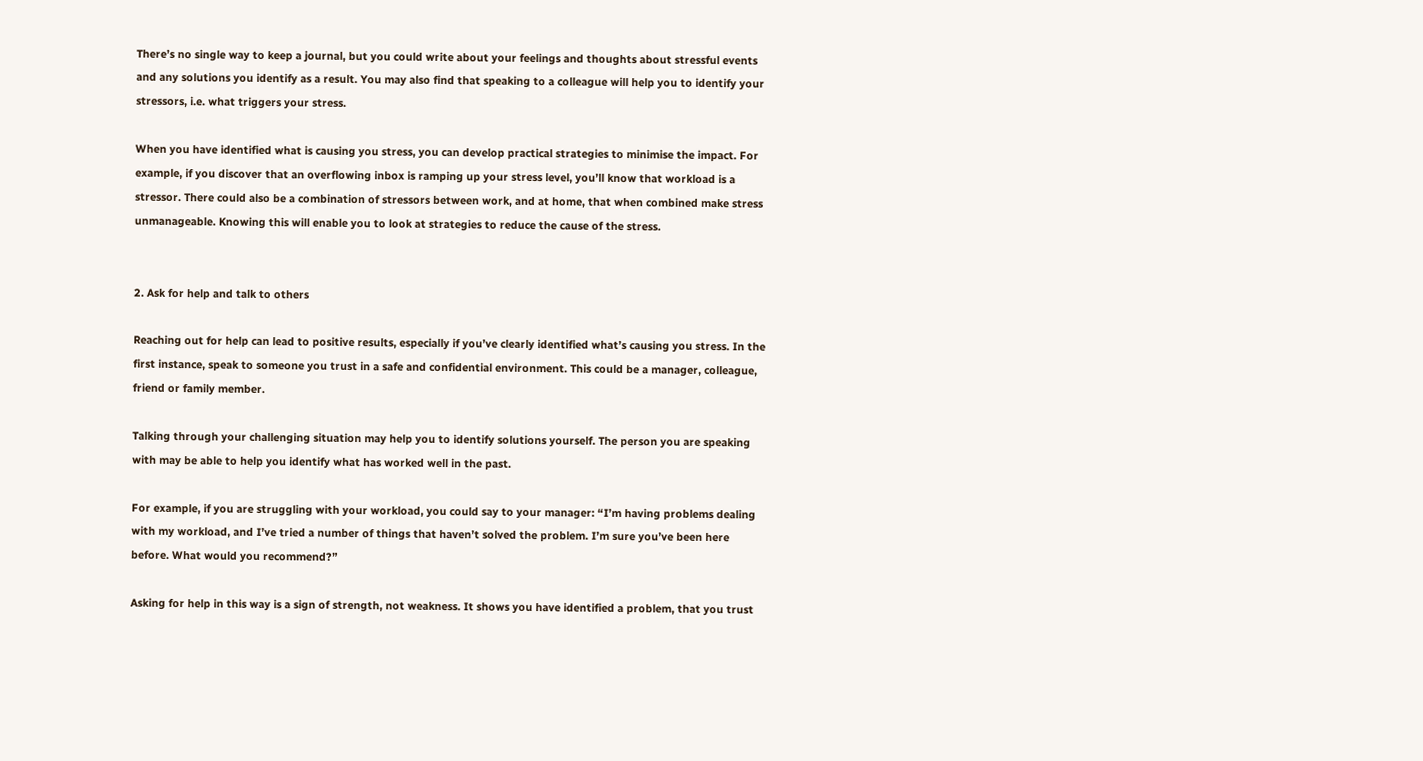There’s no single way to keep a journal, but you could write about your feelings and thoughts about stressful events and any solutions you identify as a result. You may also find that speaking to a colleague will help you to identify your stressors, i.e. what triggers your stress.

When you have identified what is causing you stress, you can develop practical strategies to minimise the impact. For example, if you discover that an overflowing inbox is ramping up your stress level, you’ll know that workload is a stressor. There could also be a combination of stressors between work, and at home, that when combined make stress unmanageable. Knowing this will enable you to look at strategies to reduce the cause of the stress.


2. Ask for help and talk to others

Reaching out for help can lead to positive results, especially if you’ve clearly identified what’s causing you stress. In the first instance, speak to someone you trust in a safe and confidential environment. This could be a manager, colleague, friend or family member.

Talking through your challenging situation may help you to identify solutions yourself. The person you are speaking with may be able to help you identify what has worked well in the past.

For example, if you are struggling with your workload, you could say to your manager: “I’m having problems dealing with my workload, and I’ve tried a number of things that haven’t solved the problem. I’m sure you’ve been here before. What would you recommend?”

Asking for help in this way is a sign of strength, not weakness. It shows you have identified a problem, that you trust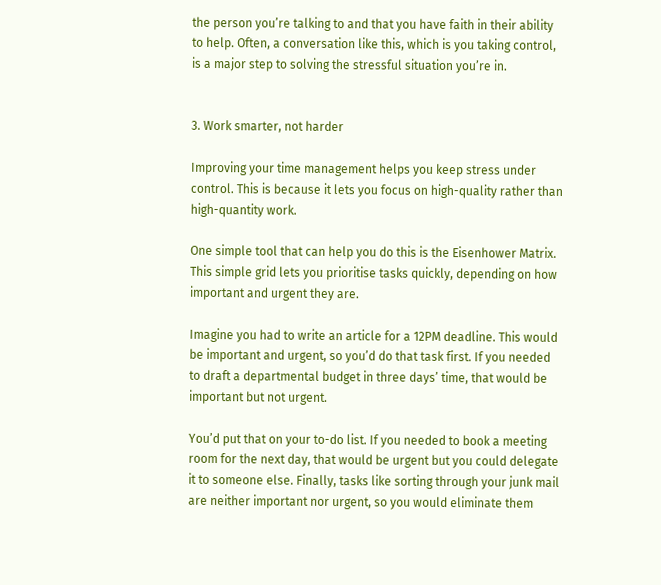the person you’re talking to and that you have faith in their ability to help. Often, a conversation like this, which is you taking control, is a major step to solving the stressful situation you’re in.


3. Work smarter, not harder

Improving your time management helps you keep stress under control. This is because it lets you focus on high-quality rather than high-quantity work.

One simple tool that can help you do this is the Eisenhower Matrix. This simple grid lets you prioritise tasks quickly, depending on how important and urgent they are.

Imagine you had to write an article for a 12PM deadline. This would be important and urgent, so you’d do that task first. If you needed to draft a departmental budget in three days’ time, that would be important but not urgent.

You’d put that on your to-do list. If you needed to book a meeting room for the next day, that would be urgent but you could delegate it to someone else. Finally, tasks like sorting through your junk mail are neither important nor urgent, so you would eliminate them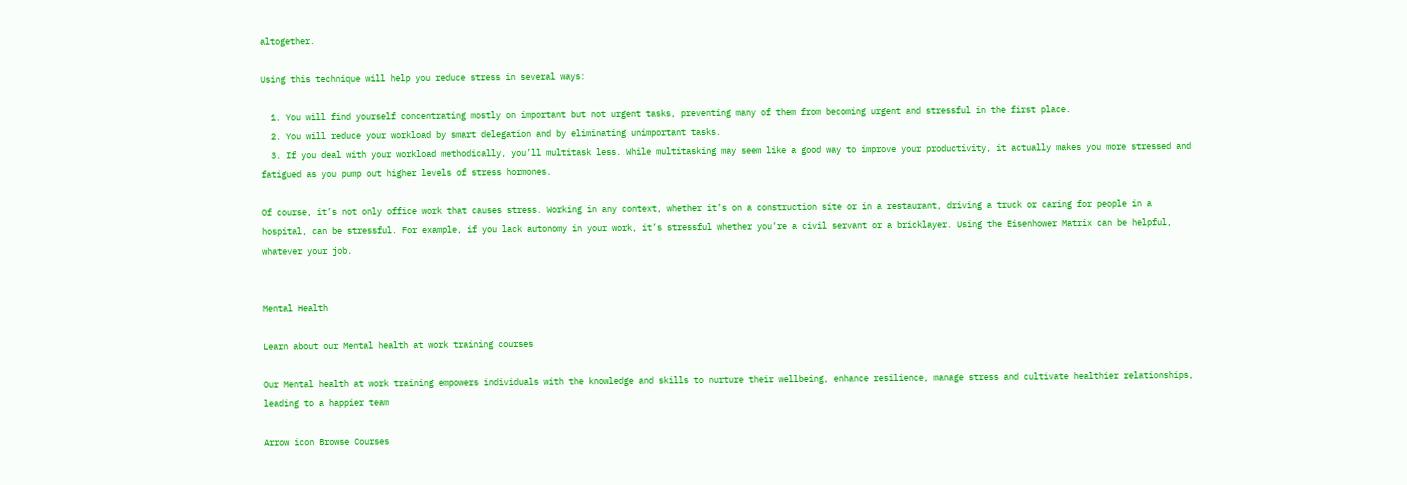altogether.

Using this technique will help you reduce stress in several ways:

  1. You will find yourself concentrating mostly on important but not urgent tasks, preventing many of them from becoming urgent and stressful in the first place.
  2. You will reduce your workload by smart delegation and by eliminating unimportant tasks.
  3. If you deal with your workload methodically, you’ll multitask less. While multitasking may seem like a good way to improve your productivity, it actually makes you more stressed and fatigued as you pump out higher levels of stress hormones.

Of course, it’s not only office work that causes stress. Working in any context, whether it’s on a construction site or in a restaurant, driving a truck or caring for people in a hospital, can be stressful. For example, if you lack autonomy in your work, it’s stressful whether you’re a civil servant or a bricklayer. Using the Eisenhower Matrix can be helpful, whatever your job.


Mental Health

Learn about our Mental health at work training courses

Our Mental health at work training empowers individuals with the knowledge and skills to nurture their wellbeing, enhance resilience, manage stress and cultivate healthier relationships, leading to a happier team

Arrow icon Browse Courses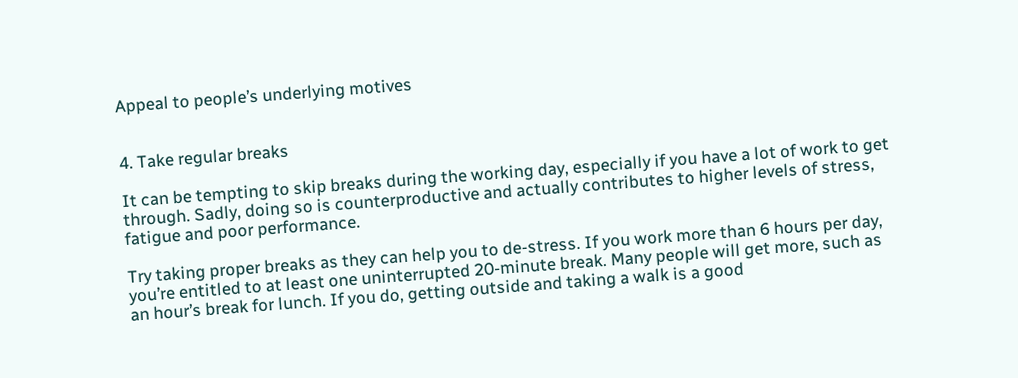Appeal to people’s underlying motives


4. Take regular breaks

It can be tempting to skip breaks during the working day, especially if you have a lot of work to get through. Sadly, doing so is counterproductive and actually contributes to higher levels of stress, fatigue and poor performance.

Try taking proper breaks as they can help you to de-stress. If you work more than 6 hours per day, you’re entitled to at least one uninterrupted 20-minute break. Many people will get more, such as an hour’s break for lunch. If you do, getting outside and taking a walk is a good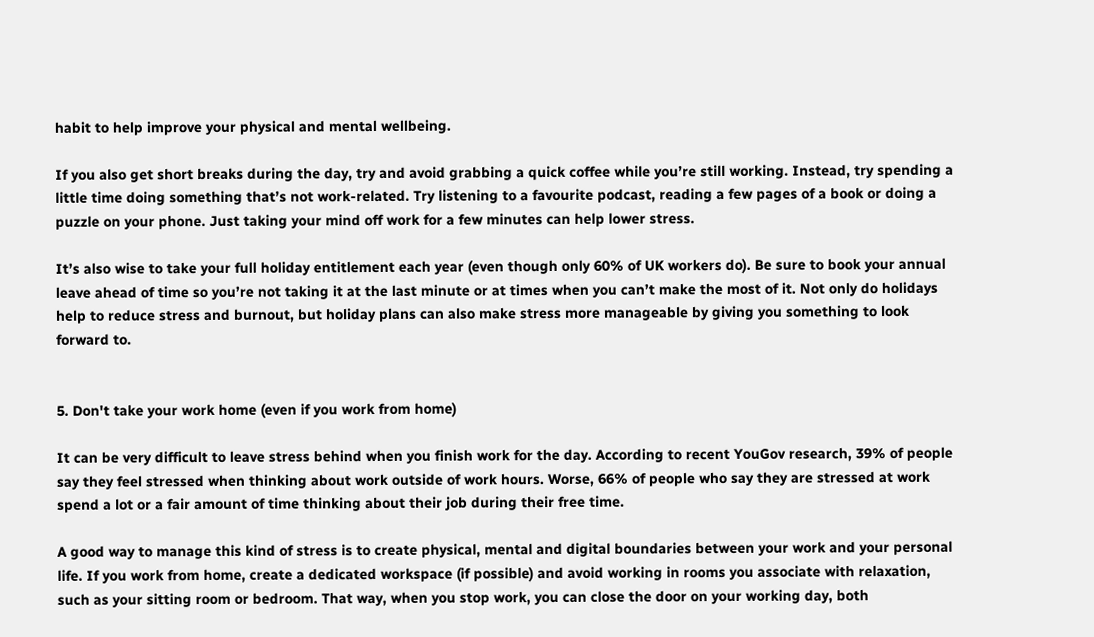habit to help improve your physical and mental wellbeing.

If you also get short breaks during the day, try and avoid grabbing a quick coffee while you’re still working. Instead, try spending a little time doing something that’s not work-related. Try listening to a favourite podcast, reading a few pages of a book or doing a puzzle on your phone. Just taking your mind off work for a few minutes can help lower stress.

It’s also wise to take your full holiday entitlement each year (even though only 60% of UK workers do). Be sure to book your annual leave ahead of time so you’re not taking it at the last minute or at times when you can’t make the most of it. Not only do holidays help to reduce stress and burnout, but holiday plans can also make stress more manageable by giving you something to look forward to.


5. Don't take your work home (even if you work from home)

It can be very difficult to leave stress behind when you finish work for the day. According to recent YouGov research, 39% of people say they feel stressed when thinking about work outside of work hours. Worse, 66% of people who say they are stressed at work spend a lot or a fair amount of time thinking about their job during their free time.

A good way to manage this kind of stress is to create physical, mental and digital boundaries between your work and your personal life. If you work from home, create a dedicated workspace (if possible) and avoid working in rooms you associate with relaxation, such as your sitting room or bedroom. That way, when you stop work, you can close the door on your working day, both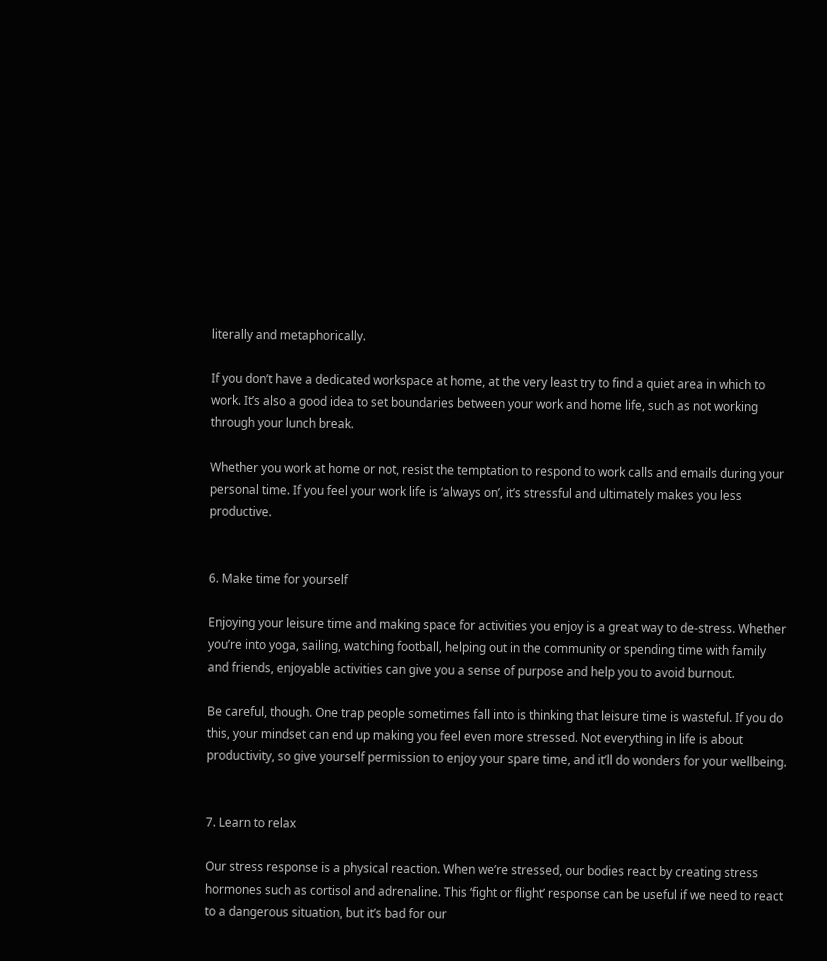literally and metaphorically.

If you don’t have a dedicated workspace at home, at the very least try to find a quiet area in which to work. It’s also a good idea to set boundaries between your work and home life, such as not working through your lunch break.

Whether you work at home or not, resist the temptation to respond to work calls and emails during your personal time. If you feel your work life is ‘always on’, it’s stressful and ultimately makes you less productive.


6. Make time for yourself

Enjoying your leisure time and making space for activities you enjoy is a great way to de-stress. Whether you’re into yoga, sailing, watching football, helping out in the community or spending time with family and friends, enjoyable activities can give you a sense of purpose and help you to avoid burnout.

Be careful, though. One trap people sometimes fall into is thinking that leisure time is wasteful. If you do this, your mindset can end up making you feel even more stressed. Not everything in life is about productivity, so give yourself permission to enjoy your spare time, and it’ll do wonders for your wellbeing.


7. Learn to relax

Our stress response is a physical reaction. When we’re stressed, our bodies react by creating stress hormones such as cortisol and adrenaline. This ‘fight or flight’ response can be useful if we need to react to a dangerous situation, but it’s bad for our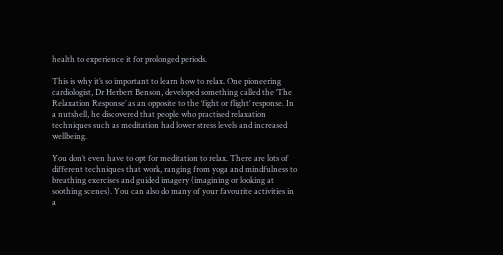health to experience it for prolonged periods.

This is why it’s so important to learn how to relax. One pioneering cardiologist, Dr Herbert Benson, developed something called the ‘The Relaxation Response’ as an opposite to the ‘fight or flight’ response. In a nutshell, he discovered that people who practised relaxation techniques such as meditation had lower stress levels and increased wellbeing.

You don’t even have to opt for meditation to relax. There are lots of different techniques that work, ranging from yoga and mindfulness to breathing exercises and guided imagery (imagining or looking at soothing scenes). You can also do many of your favourite activities in a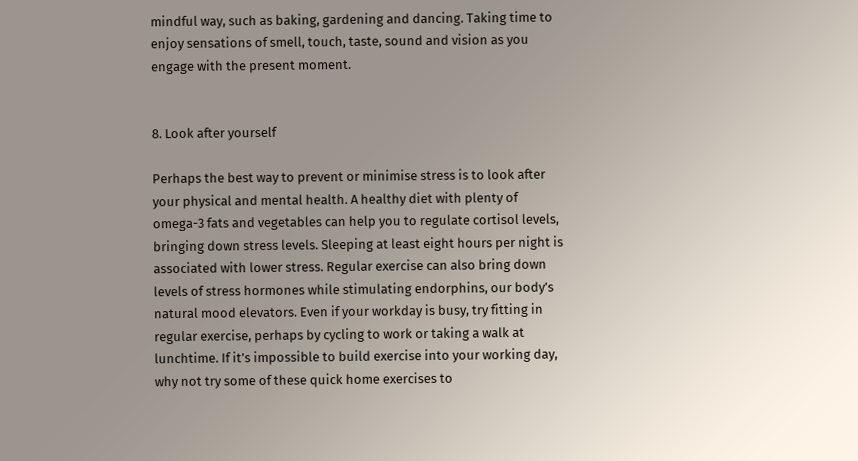mindful way, such as baking, gardening and dancing. Taking time to enjoy sensations of smell, touch, taste, sound and vision as you engage with the present moment.


8. Look after yourself

Perhaps the best way to prevent or minimise stress is to look after your physical and mental health. A healthy diet with plenty of omega-3 fats and vegetables can help you to regulate cortisol levels, bringing down stress levels. Sleeping at least eight hours per night is associated with lower stress. Regular exercise can also bring down levels of stress hormones while stimulating endorphins, our body’s natural mood elevators. Even if your workday is busy, try fitting in regular exercise, perhaps by cycling to work or taking a walk at lunchtime. If it’s impossible to build exercise into your working day, why not try some of these quick home exercises to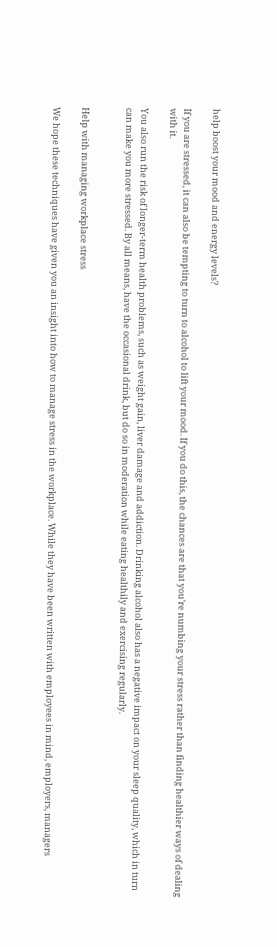help boost your mood and energy levels?

If you are stressed, it can also be tempting to turn to alcohol to lift your mood. If you do this, the chances are that you’re numbing your stress rather than finding healthier ways of dealing with it.

You also run the risk of longer-term health problems, such as weight gain, liver damage and addiction. Drinking alcohol also has a negative impact on your sleep quality, which in turn can make you more stressed. By all means, have the occasional drink, but do so in moderation while eating healthily and exercising regularly.


Help with managing workplace stress

We hope these techniques have given you an insight into how to manage stress in the workplace. While they have been written with employees in mind, employers, managers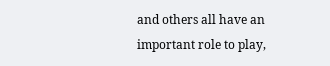and others all have an important role to play,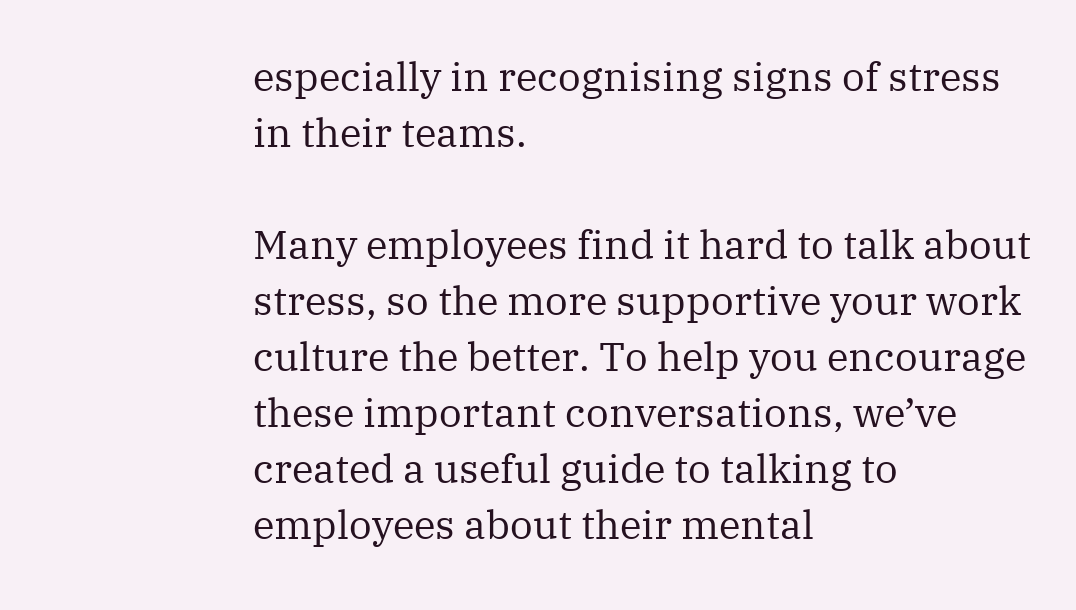especially in recognising signs of stress in their teams.

Many employees find it hard to talk about stress, so the more supportive your work culture the better. To help you encourage these important conversations, we’ve created a useful guide to talking to employees about their mental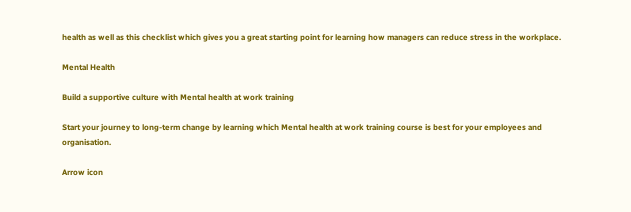health as well as this checklist which gives you a great starting point for learning how managers can reduce stress in the workplace.

Mental Health

Build a supportive culture with Mental health at work training

Start your journey to long-term change by learning which Mental health at work training course is best for your employees and organisation.

Arrow icon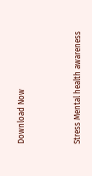Download Now



Stress Mental health awareness